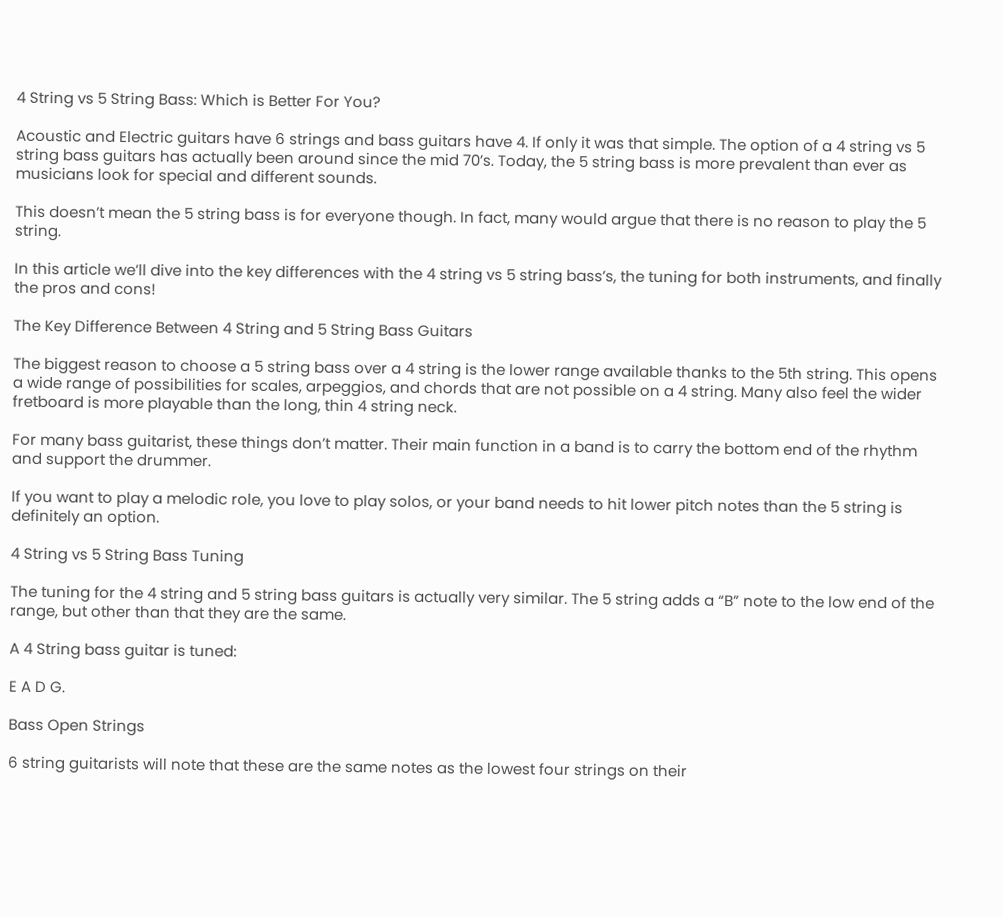4 String vs 5 String Bass: Which is Better For You?

Acoustic and Electric guitars have 6 strings and bass guitars have 4. If only it was that simple. The option of a 4 string vs 5 string bass guitars has actually been around since the mid 70’s. Today, the 5 string bass is more prevalent than ever as musicians look for special and different sounds.

This doesn’t mean the 5 string bass is for everyone though. In fact, many would argue that there is no reason to play the 5 string.

In this article we’ll dive into the key differences with the 4 string vs 5 string bass’s, the tuning for both instruments, and finally the pros and cons!

The Key Difference Between 4 String and 5 String Bass Guitars

The biggest reason to choose a 5 string bass over a 4 string is the lower range available thanks to the 5th string. This opens a wide range of possibilities for scales, arpeggios, and chords that are not possible on a 4 string. Many also feel the wider fretboard is more playable than the long, thin 4 string neck.

For many bass guitarist, these things don’t matter. Their main function in a band is to carry the bottom end of the rhythm and support the drummer.

If you want to play a melodic role, you love to play solos, or your band needs to hit lower pitch notes than the 5 string is definitely an option.

4 String vs 5 String Bass Tuning

The tuning for the 4 string and 5 string bass guitars is actually very similar. The 5 string adds a “B” note to the low end of the range, but other than that they are the same.

A 4 String bass guitar is tuned:

E A D G.

Bass Open Strings

6 string guitarists will note that these are the same notes as the lowest four strings on their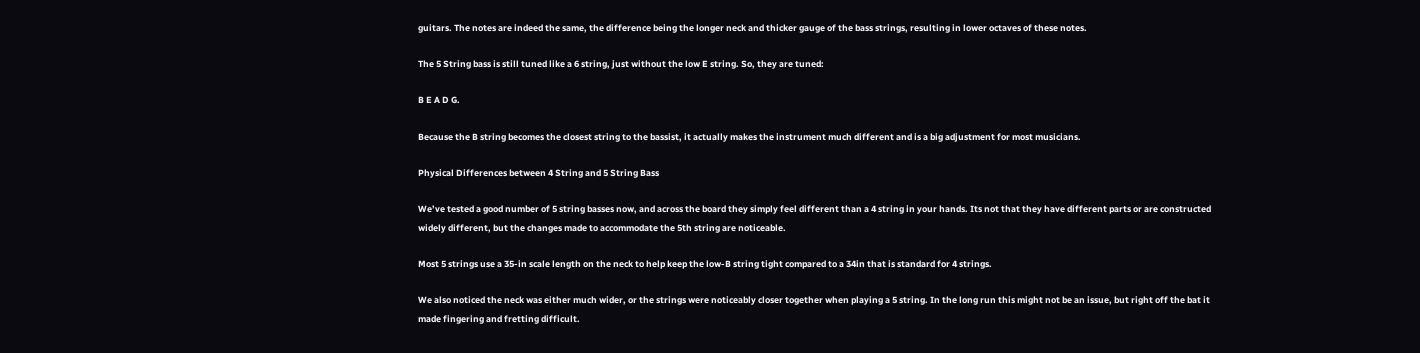guitars. The notes are indeed the same, the difference being the longer neck and thicker gauge of the bass strings, resulting in lower octaves of these notes.

The 5 String bass is still tuned like a 6 string, just without the low E string. So, they are tuned:

B E A D G.

Because the B string becomes the closest string to the bassist, it actually makes the instrument much different and is a big adjustment for most musicians.

Physical Differences between 4 String and 5 String Bass

We’ve tested a good number of 5 string basses now, and across the board they simply feel different than a 4 string in your hands. Its not that they have different parts or are constructed widely different, but the changes made to accommodate the 5th string are noticeable.

Most 5 strings use a 35-in scale length on the neck to help keep the low-B string tight compared to a 34in that is standard for 4 strings.

We also noticed the neck was either much wider, or the strings were noticeably closer together when playing a 5 string. In the long run this might not be an issue, but right off the bat it made fingering and fretting difficult.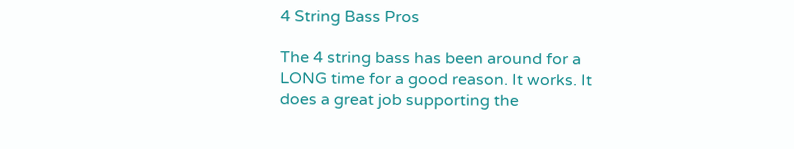4 String Bass Pros

The 4 string bass has been around for a LONG time for a good reason. It works. It does a great job supporting the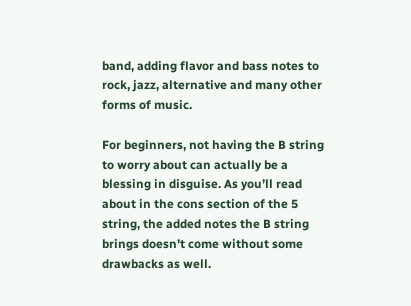band, adding flavor and bass notes to rock, jazz, alternative and many other forms of music.

For beginners, not having the B string to worry about can actually be a blessing in disguise. As you’ll read about in the cons section of the 5 string, the added notes the B string brings doesn’t come without some drawbacks as well.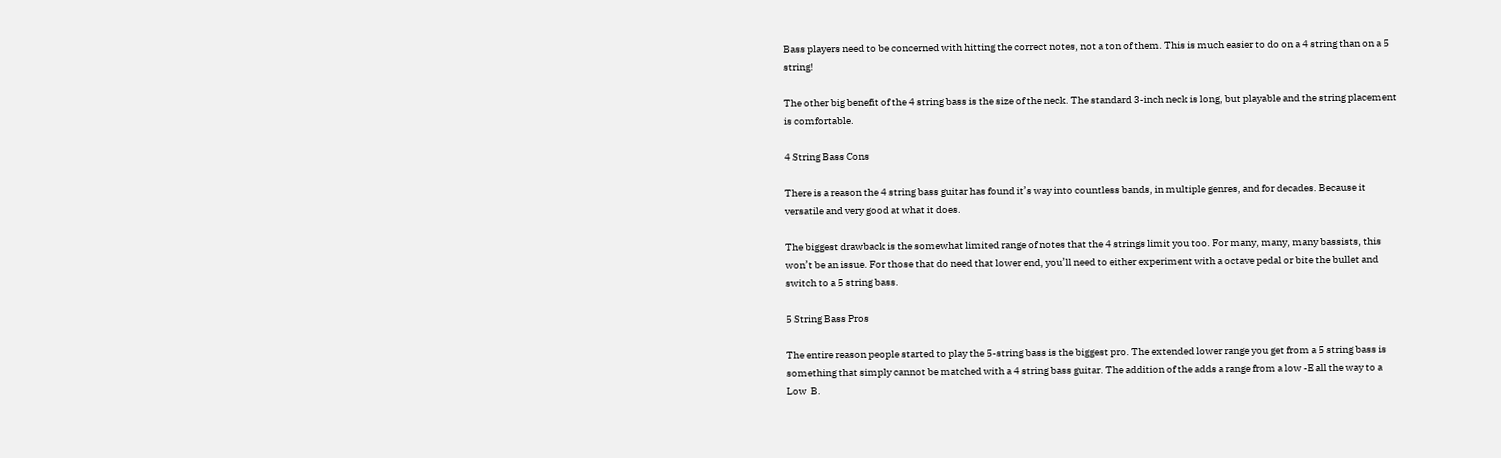Bass players need to be concerned with hitting the correct notes, not a ton of them. This is much easier to do on a 4 string than on a 5 string!

The other big benefit of the 4 string bass is the size of the neck. The standard 3-inch neck is long, but playable and the string placement is comfortable.

4 String Bass Cons

There is a reason the 4 string bass guitar has found it’s way into countless bands, in multiple genres, and for decades. Because it versatile and very good at what it does.

The biggest drawback is the somewhat limited range of notes that the 4 strings limit you too. For many, many, many bassists, this won’t be an issue. For those that do need that lower end, you’ll need to either experiment with a octave pedal or bite the bullet and switch to a 5 string bass.

5 String Bass Pros

The entire reason people started to play the 5-string bass is the biggest pro. The extended lower range you get from a 5 string bass is something that simply cannot be matched with a 4 string bass guitar. The addition of the adds a range from a low -E all the way to a Low  B.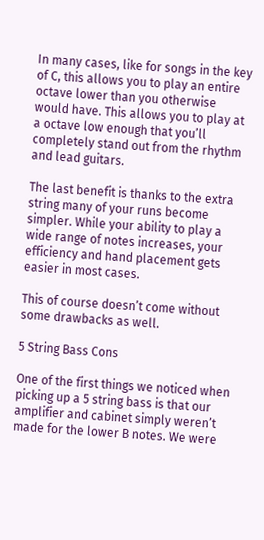In many cases, like for songs in the key of C, this allows you to play an entire octave lower than you otherwise would have. This allows you to play at a octave low enough that you’ll completely stand out from the rhythm and lead guitars.

The last benefit is thanks to the extra string many of your runs become simpler. While your ability to play a wide range of notes increases, your efficiency and hand placement gets easier in most cases.

This of course doesn’t come without some drawbacks as well.

5 String Bass Cons

One of the first things we noticed when picking up a 5 string bass is that our amplifier and cabinet simply weren’t made for the lower B notes. We were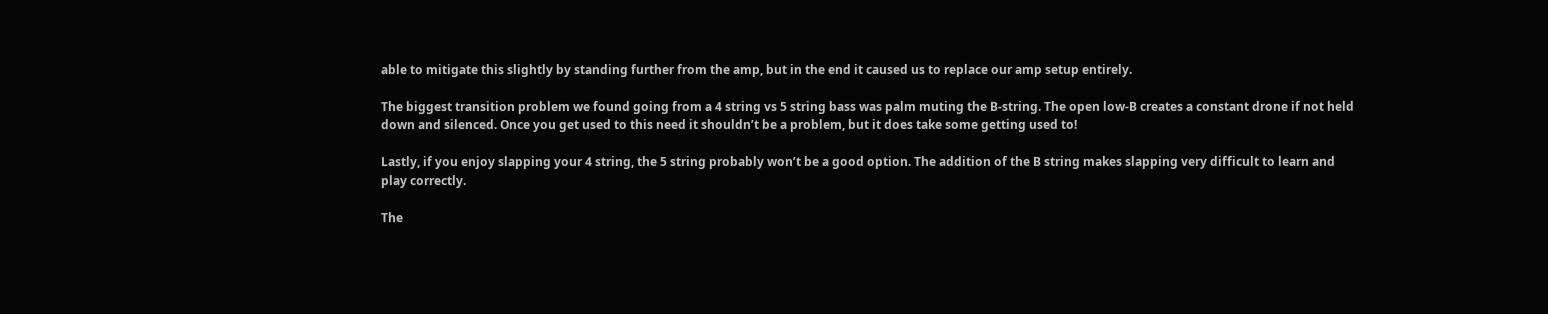able to mitigate this slightly by standing further from the amp, but in the end it caused us to replace our amp setup entirely.

The biggest transition problem we found going from a 4 string vs 5 string bass was palm muting the B-string. The open low-B creates a constant drone if not held down and silenced. Once you get used to this need it shouldn’t be a problem, but it does take some getting used to!

Lastly, if you enjoy slapping your 4 string, the 5 string probably won’t be a good option. The addition of the B string makes slapping very difficult to learn and play correctly.

The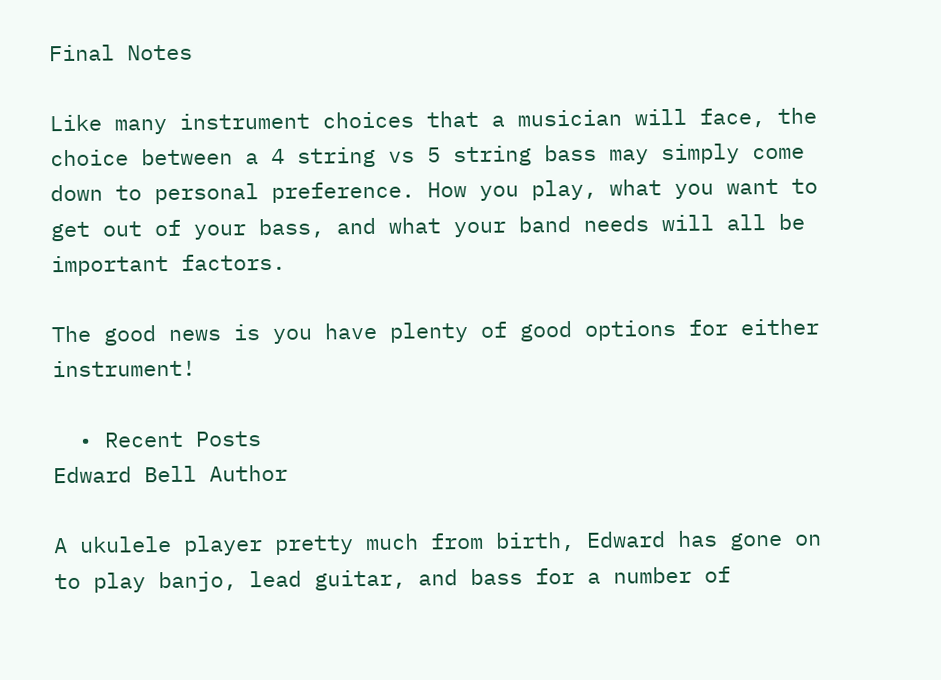Final Notes

Like many instrument choices that a musician will face, the choice between a 4 string vs 5 string bass may simply come down to personal preference. How you play, what you want to get out of your bass, and what your band needs will all be important factors.

The good news is you have plenty of good options for either instrument!

  • Recent Posts
Edward Bell Author

A ukulele player pretty much from birth, Edward has gone on to play banjo, lead guitar, and bass for a number of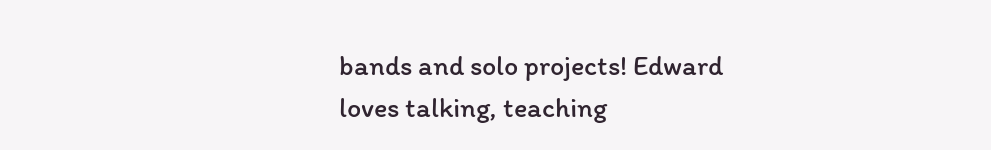bands and solo projects! Edward loves talking, teaching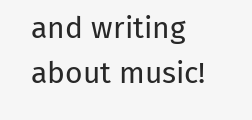and writing about music!